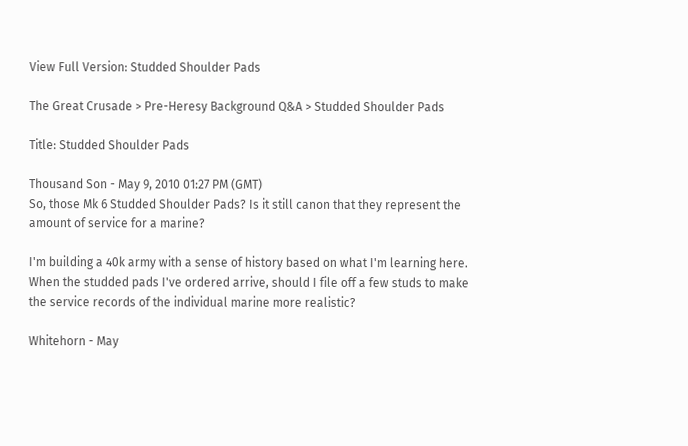View Full Version: Studded Shoulder Pads

The Great Crusade > Pre-Heresy Background Q&A > Studded Shoulder Pads

Title: Studded Shoulder Pads

Thousand Son - May 9, 2010 01:27 PM (GMT)
So, those Mk 6 Studded Shoulder Pads? Is it still canon that they represent the amount of service for a marine?

I'm building a 40k army with a sense of history based on what I'm learning here. When the studded pads I've ordered arrive, should I file off a few studs to make the service records of the individual marine more realistic?

Whitehorn - May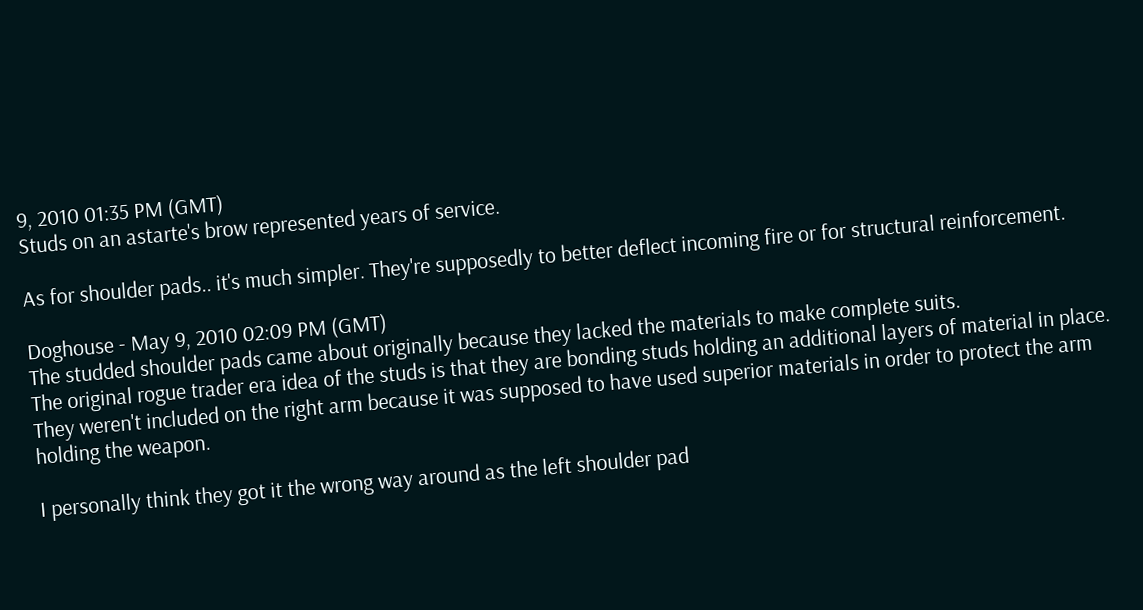9, 2010 01:35 PM (GMT)
Studs on an astarte's brow represented years of service.

As for shoulder pads.. it's much simpler. They're supposedly to better deflect incoming fire or for structural reinforcement.

Doghouse - May 9, 2010 02:09 PM (GMT)
The studded shoulder pads came about originally because they lacked the materials to make complete suits.
The original rogue trader era idea of the studs is that they are bonding studs holding an additional layers of material in place. They weren't included on the right arm because it was supposed to have used superior materials in order to protect the arm holding the weapon.

I personally think they got it the wrong way around as the left shoulder pad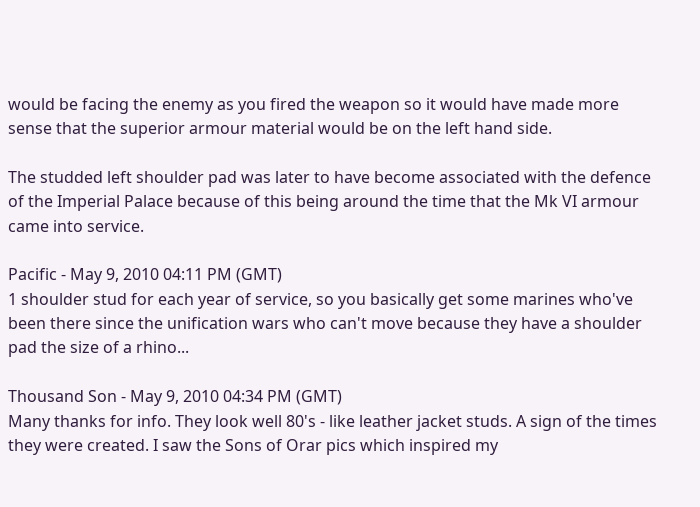would be facing the enemy as you fired the weapon so it would have made more sense that the superior armour material would be on the left hand side.

The studded left shoulder pad was later to have become associated with the defence of the Imperial Palace because of this being around the time that the Mk VI armour came into service.

Pacific - May 9, 2010 04:11 PM (GMT)
1 shoulder stud for each year of service, so you basically get some marines who've been there since the unification wars who can't move because they have a shoulder pad the size of a rhino...

Thousand Son - May 9, 2010 04:34 PM (GMT)
Many thanks for info. They look well 80's - like leather jacket studs. A sign of the times they were created. I saw the Sons of Orar pics which inspired my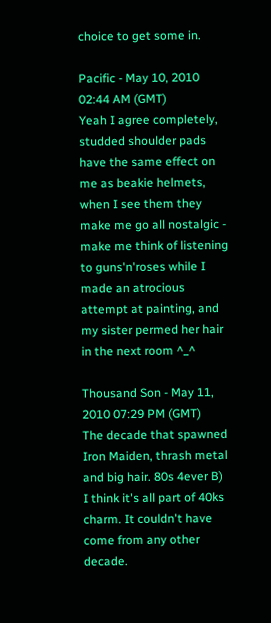choice to get some in.

Pacific - May 10, 2010 02:44 AM (GMT)
Yeah I agree completely, studded shoulder pads have the same effect on me as beakie helmets, when I see them they make me go all nostalgic - make me think of listening to guns'n'roses while I made an atrocious attempt at painting, and my sister permed her hair in the next room ^_^

Thousand Son - May 11, 2010 07:29 PM (GMT)
The decade that spawned Iron Maiden, thrash metal and big hair. 80s 4ever B)
I think it's all part of 40ks charm. It couldn't have come from any other decade.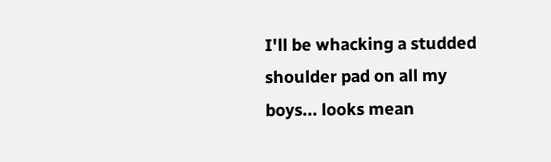I'll be whacking a studded shoulder pad on all my boys... looks mean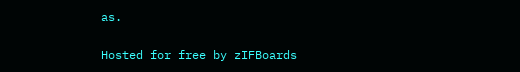as.

Hosted for free by zIFBoards